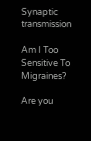Synaptic transmission

Am I Too Sensitive To Migraines?

Are you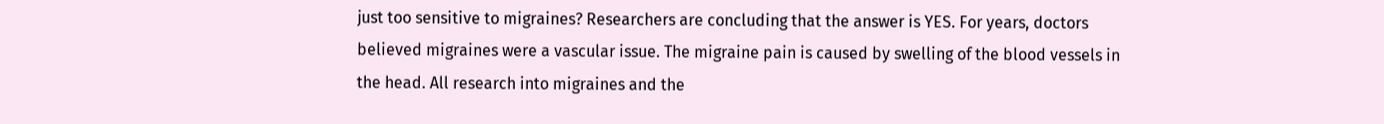just too sensitive to migraines? Researchers are concluding that the answer is YES. For years, doctors believed migraines were a vascular issue. The migraine pain is caused by swelling of the blood vessels in the head. All research into migraines and the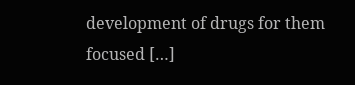development of drugs for them focused […]